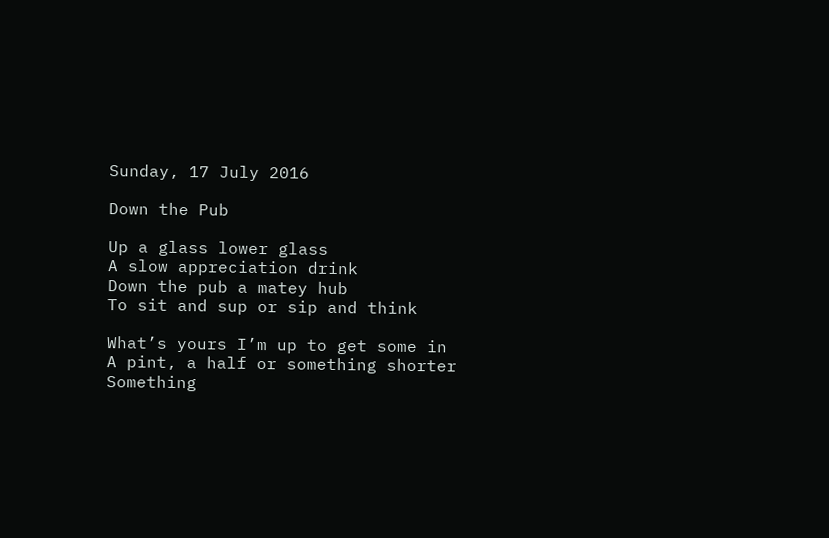Sunday, 17 July 2016

Down the Pub

Up a glass lower glass
A slow appreciation drink
Down the pub a matey hub
To sit and sup or sip and think

What’s yours I’m up to get some in
A pint, a half or something shorter
Something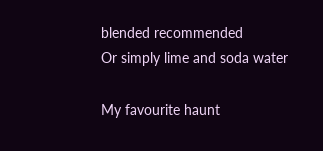blended recommended
Or simply lime and soda water

My favourite haunt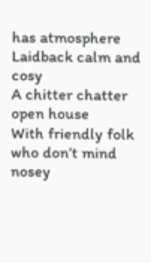has atmosphere
Laidback calm and cosy
A chitter chatter open house
With friendly folk who don’t mind nosey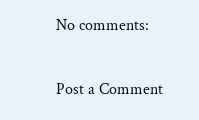No comments:

Post a Comment